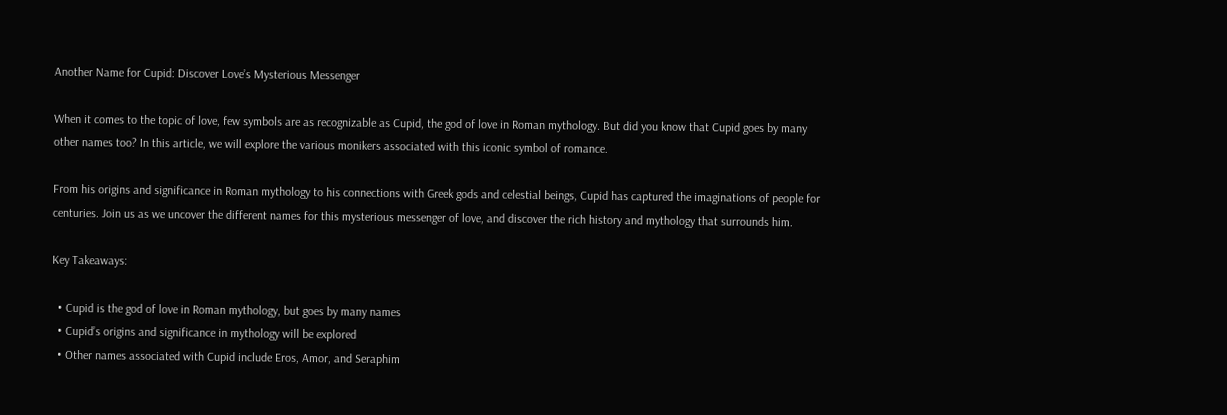Another Name for Cupid: Discover Love’s Mysterious Messenger

When it comes to the topic of love, few symbols are as recognizable as Cupid, the god of love in Roman mythology. But did you know that Cupid goes by many other names too? In this article, we will explore the various monikers associated with this iconic symbol of romance.

From his origins and significance in Roman mythology to his connections with Greek gods and celestial beings, Cupid has captured the imaginations of people for centuries. Join us as we uncover the different names for this mysterious messenger of love, and discover the rich history and mythology that surrounds him.

Key Takeaways:

  • Cupid is the god of love in Roman mythology, but goes by many names
  • Cupid’s origins and significance in mythology will be explored
  • Other names associated with Cupid include Eros, Amor, and Seraphim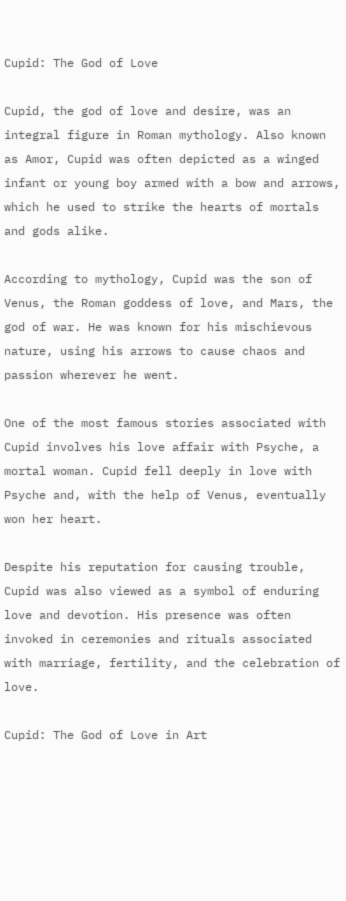Cupid: The God of Love

Cupid, the god of love and desire, was an integral figure in Roman mythology. Also known as Amor, Cupid was often depicted as a winged infant or young boy armed with a bow and arrows, which he used to strike the hearts of mortals and gods alike.

According to mythology, Cupid was the son of Venus, the Roman goddess of love, and Mars, the god of war. He was known for his mischievous nature, using his arrows to cause chaos and passion wherever he went.

One of the most famous stories associated with Cupid involves his love affair with Psyche, a mortal woman. Cupid fell deeply in love with Psyche and, with the help of Venus, eventually won her heart.

Despite his reputation for causing trouble, Cupid was also viewed as a symbol of enduring love and devotion. His presence was often invoked in ceremonies and rituals associated with marriage, fertility, and the celebration of love.

Cupid: The God of Love in Art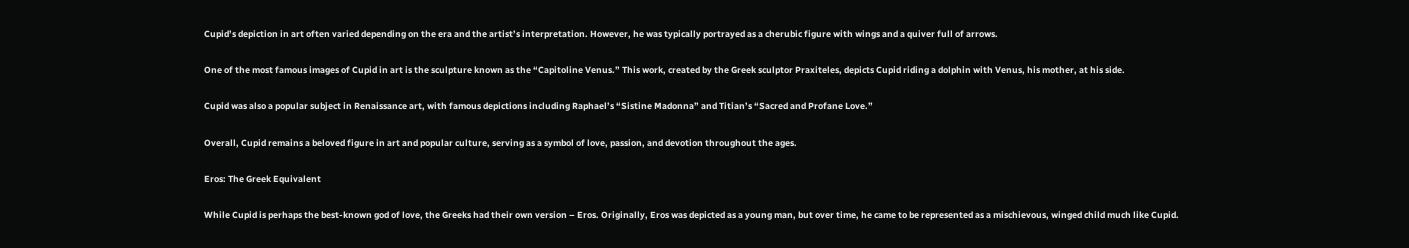Cupid’s depiction in art often varied depending on the era and the artist’s interpretation. However, he was typically portrayed as a cherubic figure with wings and a quiver full of arrows.

One of the most famous images of Cupid in art is the sculpture known as the “Capitoline Venus.” This work, created by the Greek sculptor Praxiteles, depicts Cupid riding a dolphin with Venus, his mother, at his side.

Cupid was also a popular subject in Renaissance art, with famous depictions including Raphael’s “Sistine Madonna” and Titian’s “Sacred and Profane Love.”

Overall, Cupid remains a beloved figure in art and popular culture, serving as a symbol of love, passion, and devotion throughout the ages.

Eros: The Greek Equivalent

While Cupid is perhaps the best-known god of love, the Greeks had their own version – Eros. Originally, Eros was depicted as a young man, but over time, he came to be represented as a mischievous, winged child much like Cupid.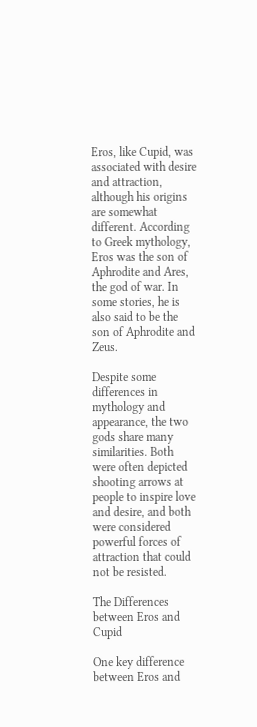Eros, like Cupid, was associated with desire and attraction, although his origins are somewhat different. According to Greek mythology, Eros was the son of Aphrodite and Ares, the god of war. In some stories, he is also said to be the son of Aphrodite and Zeus.

Despite some differences in mythology and appearance, the two gods share many similarities. Both were often depicted shooting arrows at people to inspire love and desire, and both were considered powerful forces of attraction that could not be resisted.

The Differences between Eros and Cupid

One key difference between Eros and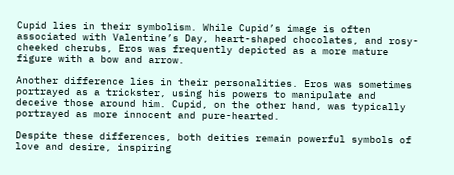Cupid lies in their symbolism. While Cupid’s image is often associated with Valentine’s Day, heart-shaped chocolates, and rosy-cheeked cherubs, Eros was frequently depicted as a more mature figure with a bow and arrow.

Another difference lies in their personalities. Eros was sometimes portrayed as a trickster, using his powers to manipulate and deceive those around him. Cupid, on the other hand, was typically portrayed as more innocent and pure-hearted.

Despite these differences, both deities remain powerful symbols of love and desire, inspiring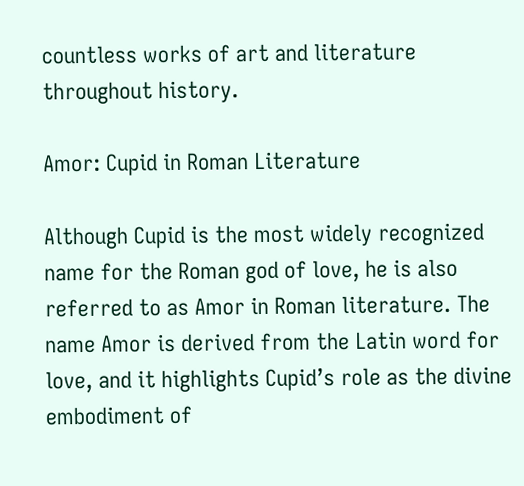countless works of art and literature throughout history.

Amor: Cupid in Roman Literature

Although Cupid is the most widely recognized name for the Roman god of love, he is also referred to as Amor in Roman literature. The name Amor is derived from the Latin word for love, and it highlights Cupid’s role as the divine embodiment of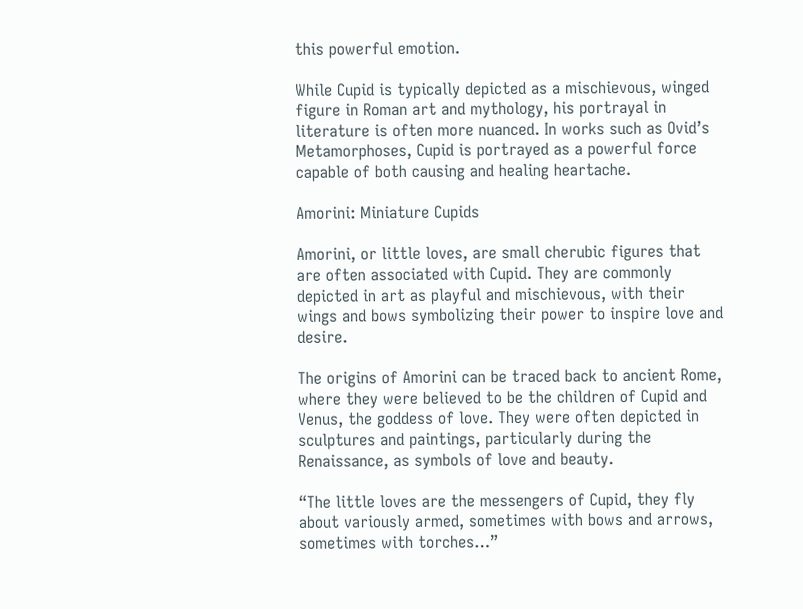this powerful emotion.

While Cupid is typically depicted as a mischievous, winged figure in Roman art and mythology, his portrayal in literature is often more nuanced. In works such as Ovid’s Metamorphoses, Cupid is portrayed as a powerful force capable of both causing and healing heartache.

Amorini: Miniature Cupids

Amorini, or little loves, are small cherubic figures that are often associated with Cupid. They are commonly depicted in art as playful and mischievous, with their wings and bows symbolizing their power to inspire love and desire.

The origins of Amorini can be traced back to ancient Rome, where they were believed to be the children of Cupid and Venus, the goddess of love. They were often depicted in sculptures and paintings, particularly during the Renaissance, as symbols of love and beauty.

“The little loves are the messengers of Cupid, they fly about variously armed, sometimes with bows and arrows, sometimes with torches…”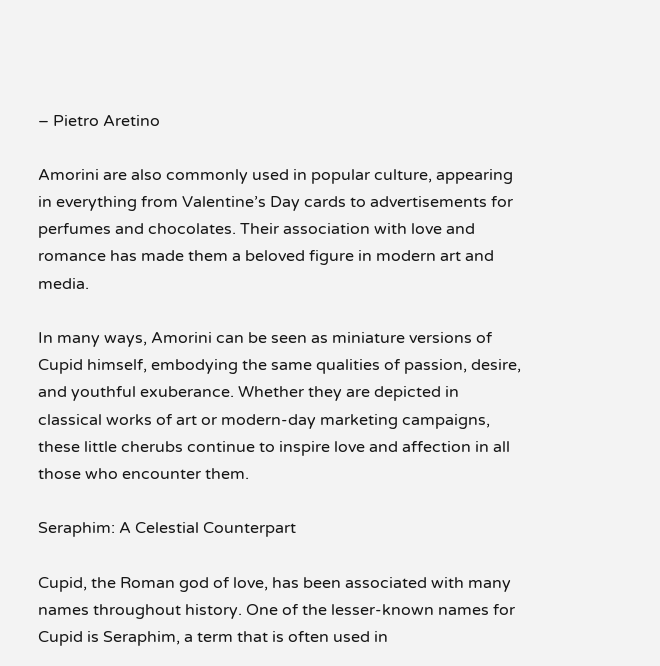– Pietro Aretino

Amorini are also commonly used in popular culture, appearing in everything from Valentine’s Day cards to advertisements for perfumes and chocolates. Their association with love and romance has made them a beloved figure in modern art and media.

In many ways, Amorini can be seen as miniature versions of Cupid himself, embodying the same qualities of passion, desire, and youthful exuberance. Whether they are depicted in classical works of art or modern-day marketing campaigns, these little cherubs continue to inspire love and affection in all those who encounter them.

Seraphim: A Celestial Counterpart

Cupid, the Roman god of love, has been associated with many names throughout history. One of the lesser-known names for Cupid is Seraphim, a term that is often used in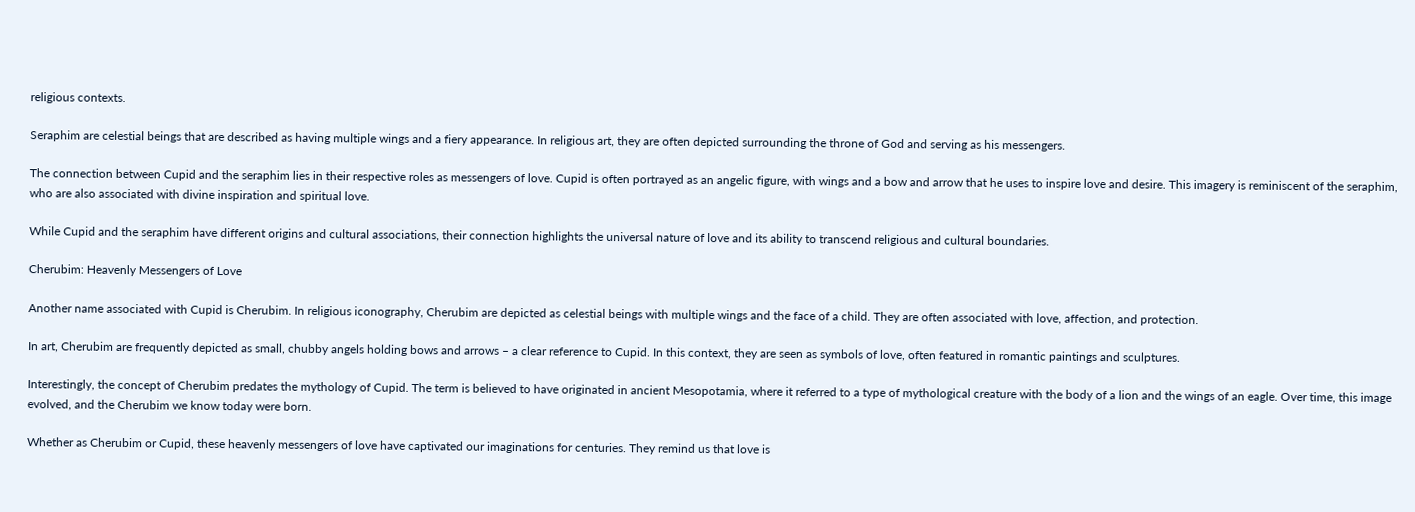religious contexts.

Seraphim are celestial beings that are described as having multiple wings and a fiery appearance. In religious art, they are often depicted surrounding the throne of God and serving as his messengers.

The connection between Cupid and the seraphim lies in their respective roles as messengers of love. Cupid is often portrayed as an angelic figure, with wings and a bow and arrow that he uses to inspire love and desire. This imagery is reminiscent of the seraphim, who are also associated with divine inspiration and spiritual love.

While Cupid and the seraphim have different origins and cultural associations, their connection highlights the universal nature of love and its ability to transcend religious and cultural boundaries.

Cherubim: Heavenly Messengers of Love

Another name associated with Cupid is Cherubim. In religious iconography, Cherubim are depicted as celestial beings with multiple wings and the face of a child. They are often associated with love, affection, and protection.

In art, Cherubim are frequently depicted as small, chubby angels holding bows and arrows – a clear reference to Cupid. In this context, they are seen as symbols of love, often featured in romantic paintings and sculptures.

Interestingly, the concept of Cherubim predates the mythology of Cupid. The term is believed to have originated in ancient Mesopotamia, where it referred to a type of mythological creature with the body of a lion and the wings of an eagle. Over time, this image evolved, and the Cherubim we know today were born.

Whether as Cherubim or Cupid, these heavenly messengers of love have captivated our imaginations for centuries. They remind us that love is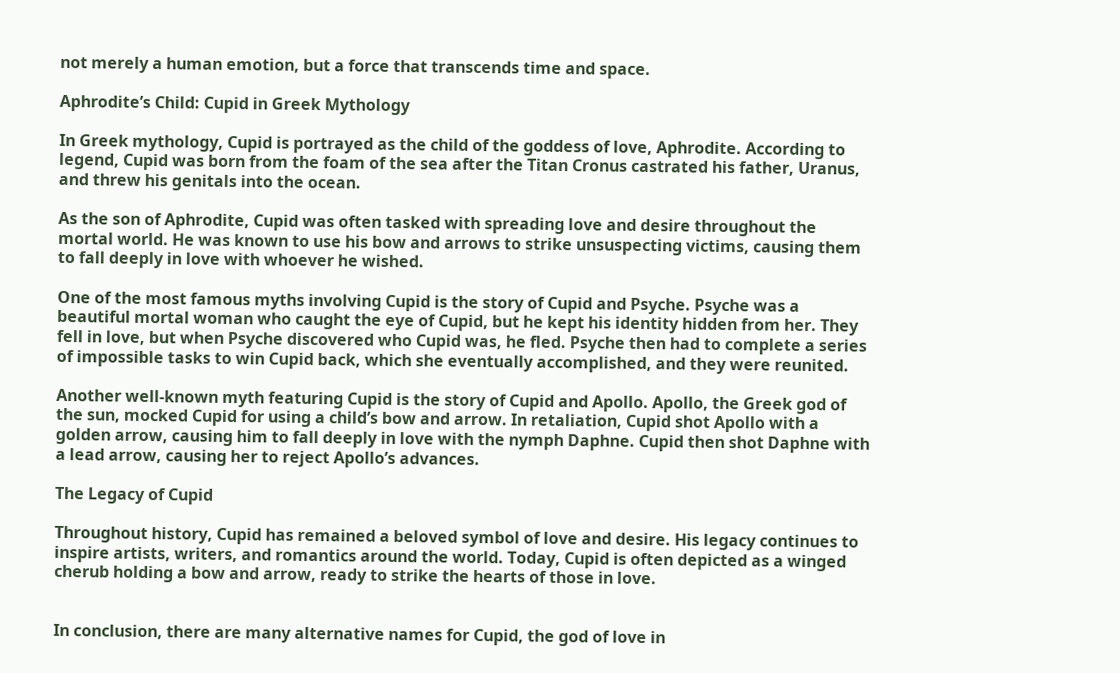not merely a human emotion, but a force that transcends time and space.

Aphrodite’s Child: Cupid in Greek Mythology

In Greek mythology, Cupid is portrayed as the child of the goddess of love, Aphrodite. According to legend, Cupid was born from the foam of the sea after the Titan Cronus castrated his father, Uranus, and threw his genitals into the ocean.

As the son of Aphrodite, Cupid was often tasked with spreading love and desire throughout the mortal world. He was known to use his bow and arrows to strike unsuspecting victims, causing them to fall deeply in love with whoever he wished.

One of the most famous myths involving Cupid is the story of Cupid and Psyche. Psyche was a beautiful mortal woman who caught the eye of Cupid, but he kept his identity hidden from her. They fell in love, but when Psyche discovered who Cupid was, he fled. Psyche then had to complete a series of impossible tasks to win Cupid back, which she eventually accomplished, and they were reunited.

Another well-known myth featuring Cupid is the story of Cupid and Apollo. Apollo, the Greek god of the sun, mocked Cupid for using a child’s bow and arrow. In retaliation, Cupid shot Apollo with a golden arrow, causing him to fall deeply in love with the nymph Daphne. Cupid then shot Daphne with a lead arrow, causing her to reject Apollo’s advances.

The Legacy of Cupid

Throughout history, Cupid has remained a beloved symbol of love and desire. His legacy continues to inspire artists, writers, and romantics around the world. Today, Cupid is often depicted as a winged cherub holding a bow and arrow, ready to strike the hearts of those in love.


In conclusion, there are many alternative names for Cupid, the god of love in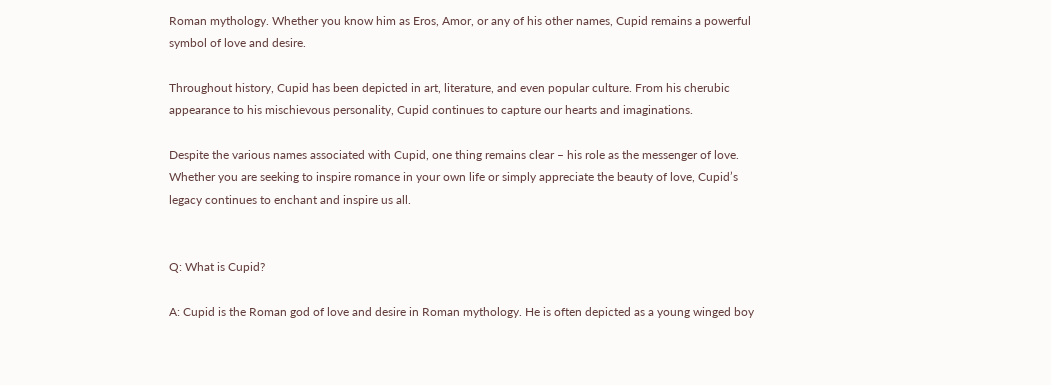Roman mythology. Whether you know him as Eros, Amor, or any of his other names, Cupid remains a powerful symbol of love and desire.

Throughout history, Cupid has been depicted in art, literature, and even popular culture. From his cherubic appearance to his mischievous personality, Cupid continues to capture our hearts and imaginations.

Despite the various names associated with Cupid, one thing remains clear – his role as the messenger of love. Whether you are seeking to inspire romance in your own life or simply appreciate the beauty of love, Cupid’s legacy continues to enchant and inspire us all.


Q: What is Cupid?

A: Cupid is the Roman god of love and desire in Roman mythology. He is often depicted as a young winged boy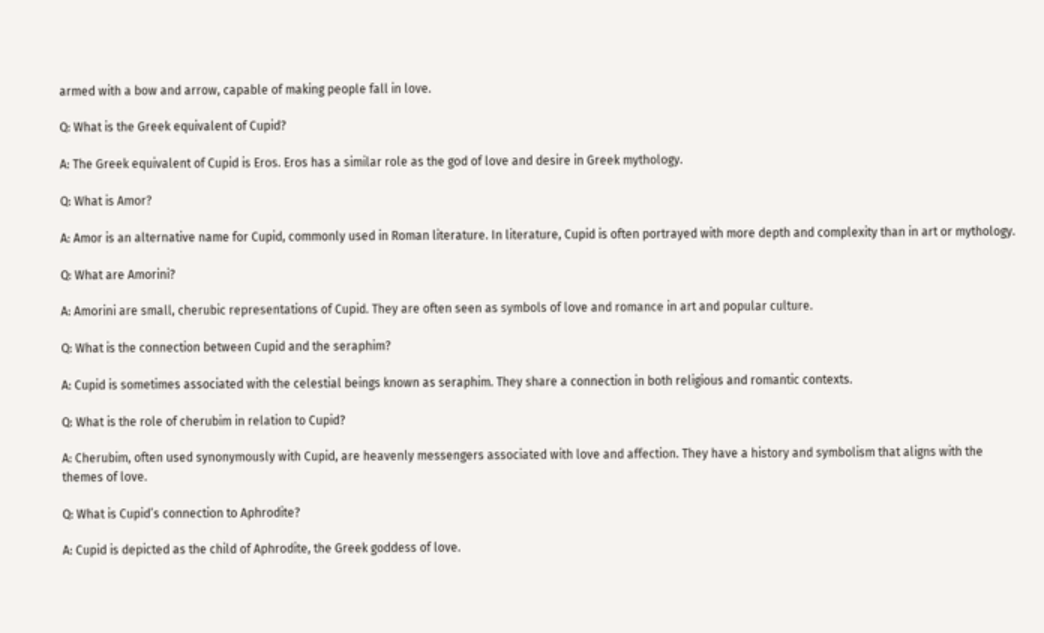armed with a bow and arrow, capable of making people fall in love.

Q: What is the Greek equivalent of Cupid?

A: The Greek equivalent of Cupid is Eros. Eros has a similar role as the god of love and desire in Greek mythology.

Q: What is Amor?

A: Amor is an alternative name for Cupid, commonly used in Roman literature. In literature, Cupid is often portrayed with more depth and complexity than in art or mythology.

Q: What are Amorini?

A: Amorini are small, cherubic representations of Cupid. They are often seen as symbols of love and romance in art and popular culture.

Q: What is the connection between Cupid and the seraphim?

A: Cupid is sometimes associated with the celestial beings known as seraphim. They share a connection in both religious and romantic contexts.

Q: What is the role of cherubim in relation to Cupid?

A: Cherubim, often used synonymously with Cupid, are heavenly messengers associated with love and affection. They have a history and symbolism that aligns with the themes of love.

Q: What is Cupid’s connection to Aphrodite?

A: Cupid is depicted as the child of Aphrodite, the Greek goddess of love.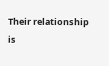Their relationship is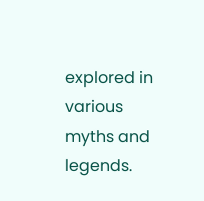explored in various myths and legends.